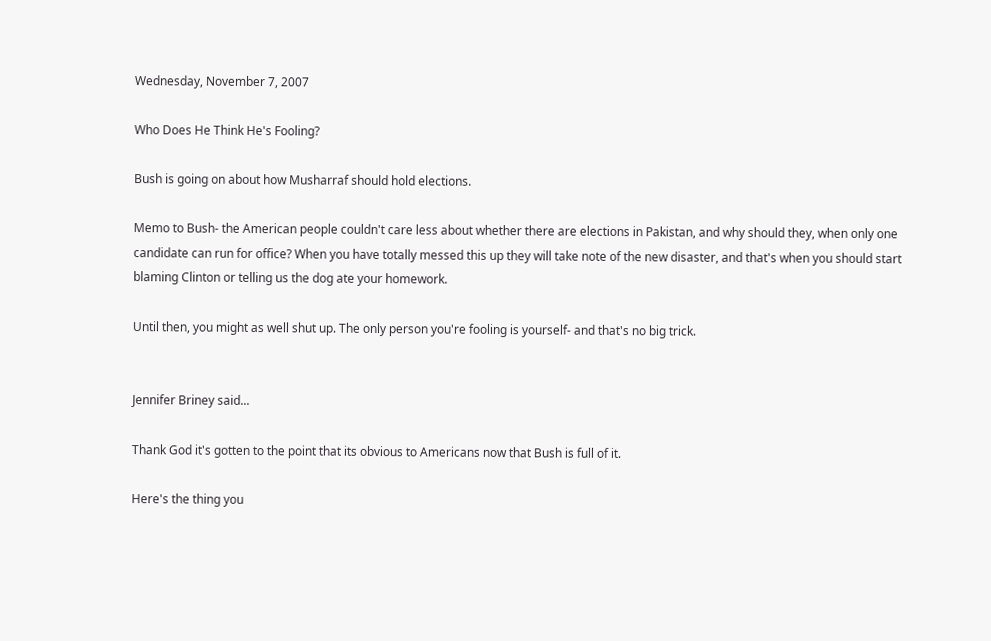Wednesday, November 7, 2007

Who Does He Think He's Fooling?

Bush is going on about how Musharraf should hold elections.

Memo to Bush- the American people couldn't care less about whether there are elections in Pakistan, and why should they, when only one candidate can run for office? When you have totally messed this up they will take note of the new disaster, and that's when you should start blaming Clinton or telling us the dog ate your homework.

Until then, you might as well shut up. The only person you're fooling is yourself- and that's no big trick.


Jennifer Briney said...

Thank God it's gotten to the point that its obvious to Americans now that Bush is full of it.

Here's the thing you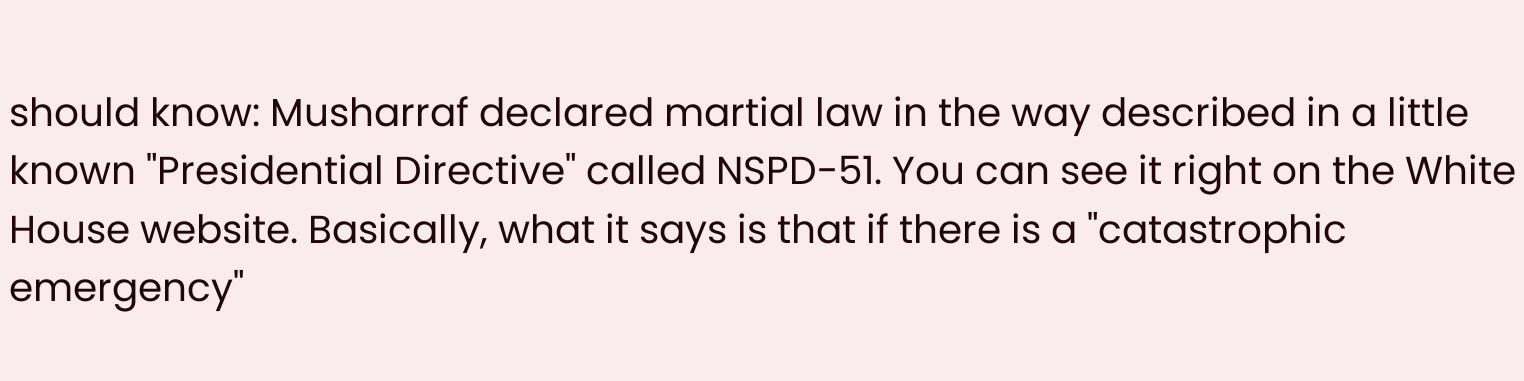should know: Musharraf declared martial law in the way described in a little known "Presidential Directive" called NSPD-51. You can see it right on the White House website. Basically, what it says is that if there is a "catastrophic emergency"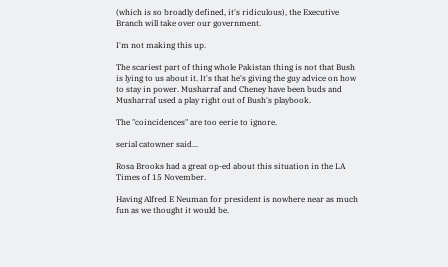(which is so broadly defined, it's ridiculous), the Executive Branch will take over our government.

I'm not making this up.

The scariest part of thing whole Pakistan thing is not that Bush is lying to us about it. It's that he's giving the guy advice on how to stay in power. Musharraf and Cheney have been buds and Musharraf used a play right out of Bush's playbook.

The "coincidences" are too eerie to ignore.

serial catowner said...

Rosa Brooks had a great op-ed about this situation in the LA Times of 15 November.

Having Alfred E Neuman for president is nowhere near as much fun as we thought it would be.